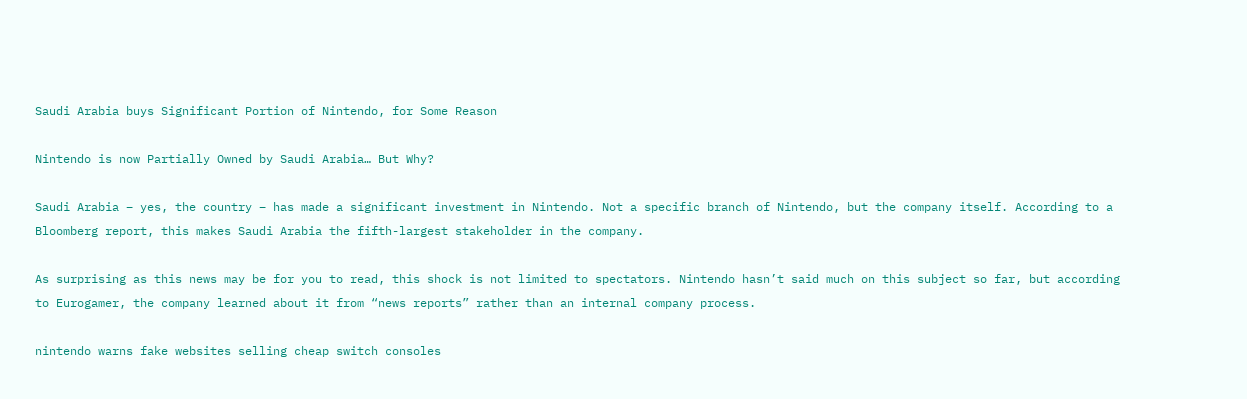Saudi Arabia buys Significant Portion of Nintendo, for Some Reason

Nintendo is now Partially Owned by Saudi Arabia… But Why?

Saudi Arabia – yes, the country – has made a significant investment in Nintendo. Not a specific branch of Nintendo, but the company itself. According to a Bloomberg report, this makes Saudi Arabia the fifth-largest stakeholder in the company.

As surprising as this news may be for you to read, this shock is not limited to spectators. Nintendo hasn’t said much on this subject so far, but according to Eurogamer, the company learned about it from “news reports” rather than an internal company process.

nintendo warns fake websites selling cheap switch consoles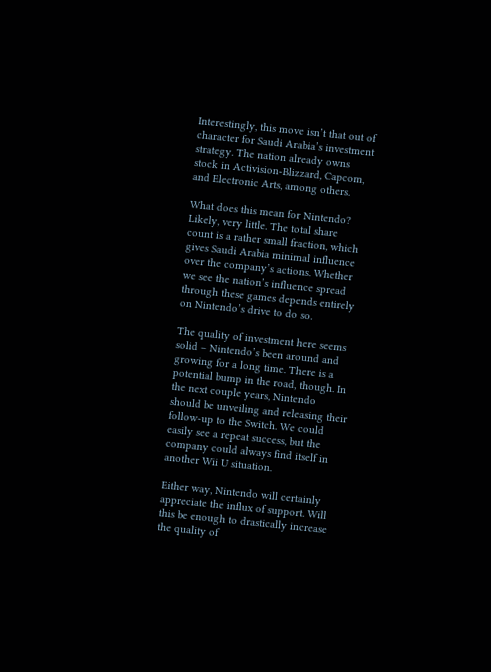Interestingly, this move isn’t that out of character for Saudi Arabia’s investment strategy. The nation already owns stock in Activision-Blizzard, Capcom, and Electronic Arts, among others.

What does this mean for Nintendo? Likely, very little. The total share count is a rather small fraction, which gives Saudi Arabia minimal influence over the company’s actions. Whether we see the nation’s influence spread through these games depends entirely on Nintendo’s drive to do so.

The quality of investment here seems solid – Nintendo’s been around and growing for a long time. There is a potential bump in the road, though. In the next couple years, Nintendo should be unveiling and releasing their follow-up to the Switch. We could easily see a repeat success, but the company could always find itself in another Wii U situation.

Either way, Nintendo will certainly appreciate the influx of support. Will this be enough to drastically increase the quality of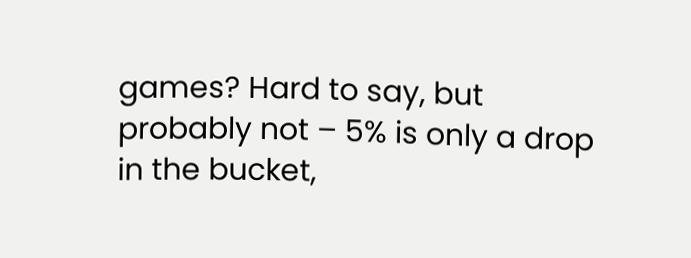games? Hard to say, but probably not – 5% is only a drop in the bucket,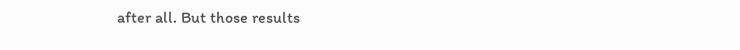after all. But those results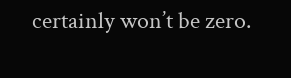certainly won’t be zero.